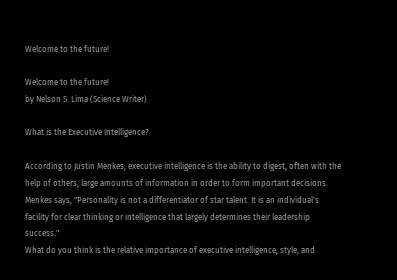Welcome to the future!

Welcome to the future!
by Nelson S. Lima (Science Writer)

What is the Executive Intelligence?

According to Justin Menkes, executive intelligence is the ability to digest, often with the help of others, large amounts of information in order to form important decisions.
Menkes says, "Personality is not a differentiator of star talent. It is an individual's facility for clear thinking or intelligence that largely determines their leadership success."
What do you think is the relative importance of executive intelligence, style, and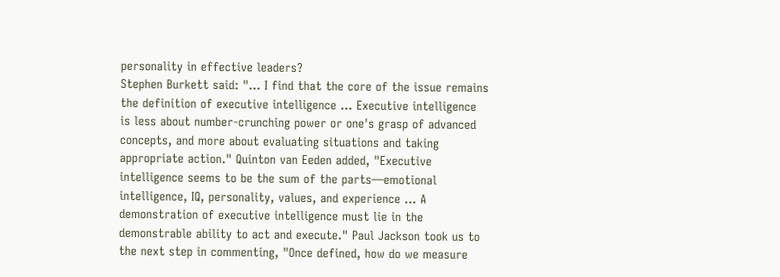personality in effective leaders?
Stephen Burkett said: "… I find that the core of the issue remains the definition of executive intelligence … Executive intelligence is less about number-crunching power or one's grasp of advanced concepts, and more about evaluating situations and taking appropriate action." Quinton van Eeden added, "Executive intelligence seems to be the sum of the parts—emotional intelligence, IQ, personality, values, and experience … A demonstration of executive intelligence must lie in the demonstrable ability to act and execute." Paul Jackson took us to the next step in commenting, "Once defined, how do we measure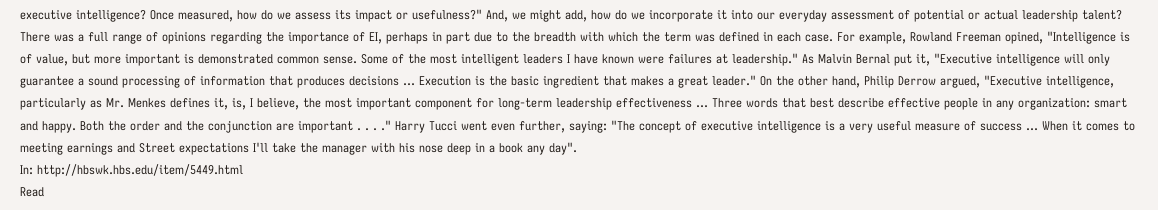executive intelligence? Once measured, how do we assess its impact or usefulness?" And, we might add, how do we incorporate it into our everyday assessment of potential or actual leadership talent?
There was a full range of opinions regarding the importance of EI, perhaps in part due to the breadth with which the term was defined in each case. For example, Rowland Freeman opined, "Intelligence is of value, but more important is demonstrated common sense. Some of the most intelligent leaders I have known were failures at leadership." As Malvin Bernal put it, "Executive intelligence will only guarantee a sound processing of information that produces decisions … Execution is the basic ingredient that makes a great leader." On the other hand, Philip Derrow argued, "Executive intelligence, particularly as Mr. Menkes defines it, is, I believe, the most important component for long-term leadership effectiveness … Three words that best describe effective people in any organization: smart and happy. Both the order and the conjunction are important . . . ." Harry Tucci went even further, saying: "The concept of executive intelligence is a very useful measure of success … When it comes to meeting earnings and Street expectations I'll take the manager with his nose deep in a book any day".
In: http://hbswk.hbs.edu/item/5449.html
Read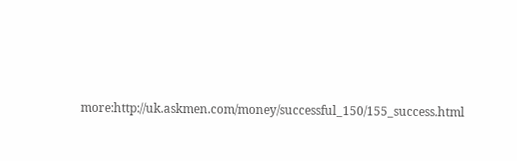more:http://uk.askmen.com/money/successful_150/155_success.html